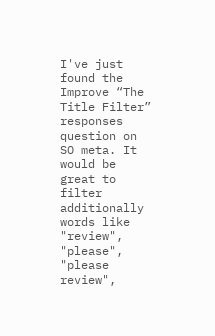I've just found the Improve “The Title Filter” responses question on SO meta. It would be great to filter additionally words like "review", "please", "please review",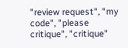"review request", "my code", "please critique", "critique"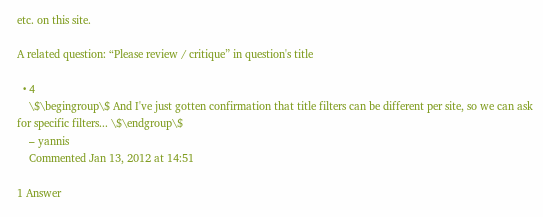etc. on this site.

A related question: “Please review / critique” in question's title

  • 4
    \$\begingroup\$ And I've just gotten confirmation that title filters can be different per site, so we can ask for specific filters... \$\endgroup\$
    – yannis
    Commented Jan 13, 2012 at 14:51

1 Answer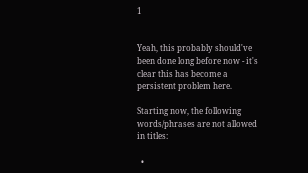1


Yeah, this probably should've been done long before now - it's clear this has become a persistent problem here.

Starting now, the following words/phrases are not allowed in titles:

  •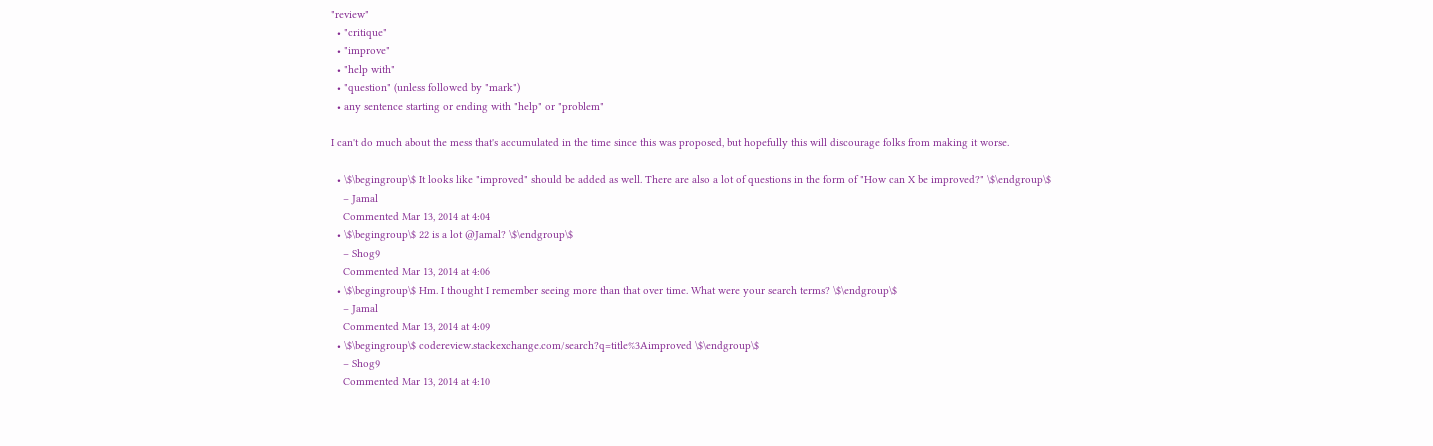"review"
  • "critique"
  • "improve"
  • "help with"
  • "question" (unless followed by "mark")
  • any sentence starting or ending with "help" or "problem"

I can't do much about the mess that's accumulated in the time since this was proposed, but hopefully this will discourage folks from making it worse.

  • \$\begingroup\$ It looks like "improved" should be added as well. There are also a lot of questions in the form of "How can X be improved?" \$\endgroup\$
    – Jamal
    Commented Mar 13, 2014 at 4:04
  • \$\begingroup\$ 22 is a lot @Jamal? \$\endgroup\$
    – Shog9
    Commented Mar 13, 2014 at 4:06
  • \$\begingroup\$ Hm. I thought I remember seeing more than that over time. What were your search terms? \$\endgroup\$
    – Jamal
    Commented Mar 13, 2014 at 4:09
  • \$\begingroup\$ codereview.stackexchange.com/search?q=title%3Aimproved \$\endgroup\$
    – Shog9
    Commented Mar 13, 2014 at 4:10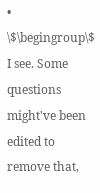• \$\begingroup\$ I see. Some questions might've been edited to remove that,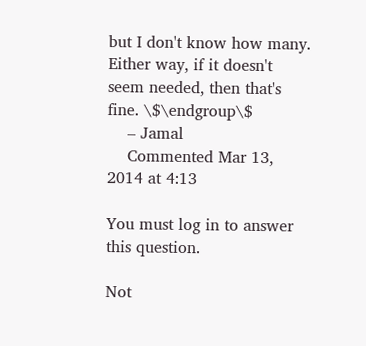but I don't know how many. Either way, if it doesn't seem needed, then that's fine. \$\endgroup\$
    – Jamal
    Commented Mar 13, 2014 at 4:13

You must log in to answer this question.

Not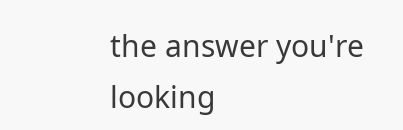the answer you're looking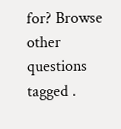for? Browse other questions tagged .